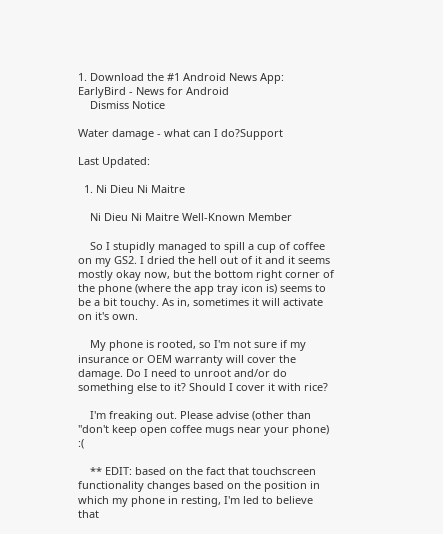1. Download the #1 Android News App:   EarlyBird - News for Android
    Dismiss Notice

Water damage - what can I do?Support

Last Updated:

  1. Ni Dieu Ni Maitre

    Ni Dieu Ni Maitre Well-Known Member

    So I stupidly managed to spill a cup of coffee on my GS2. I dried the hell out of it and it seems mostly okay now, but the bottom right corner of the phone (where the app tray icon is) seems to be a bit touchy. As in, sometimes it will activate on it's own.

    My phone is rooted, so I'm not sure if my insurance or OEM warranty will cover the damage. Do I need to unroot and/or do something else to it? Should I cover it with rice?

    I'm freaking out. Please advise (other than "don't keep open coffee mugs near your phone) :(

    ** EDIT: based on the fact that touchscreen functionality changes based on the position in which my phone in resting, I'm led to believe that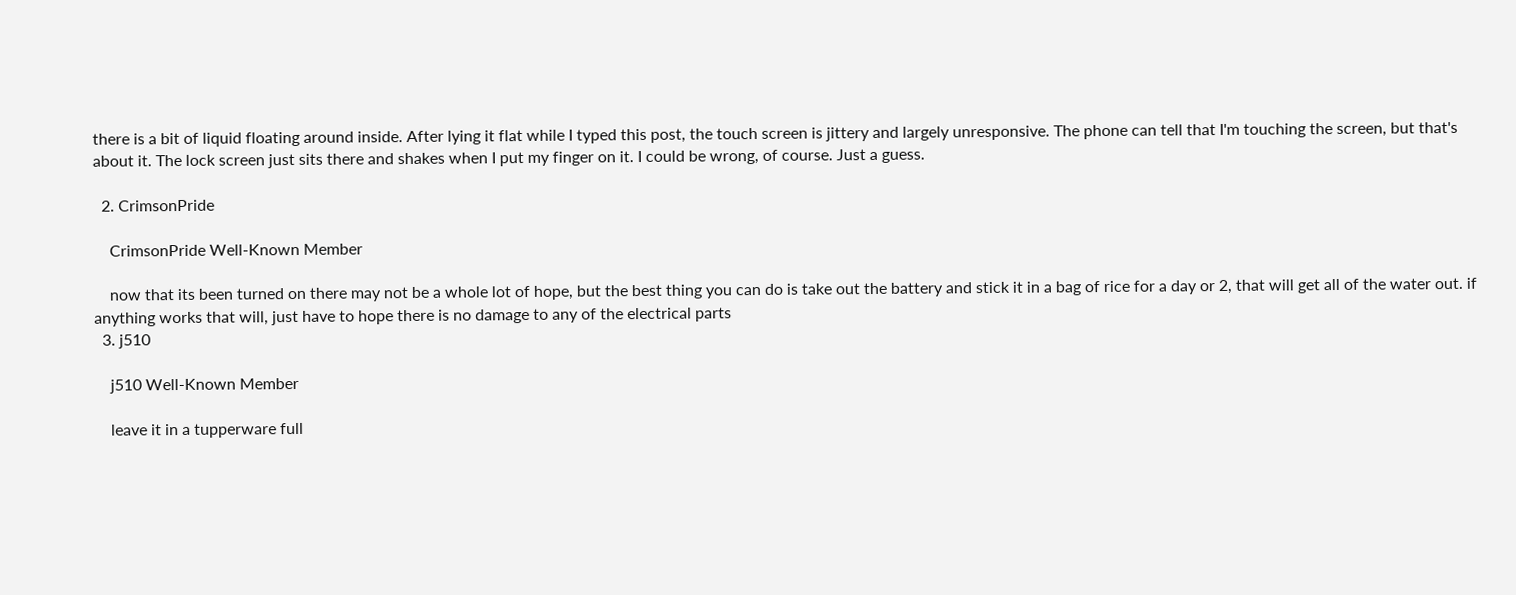there is a bit of liquid floating around inside. After lying it flat while I typed this post, the touch screen is jittery and largely unresponsive. The phone can tell that I'm touching the screen, but that's about it. The lock screen just sits there and shakes when I put my finger on it. I could be wrong, of course. Just a guess.

  2. CrimsonPride

    CrimsonPride Well-Known Member

    now that its been turned on there may not be a whole lot of hope, but the best thing you can do is take out the battery and stick it in a bag of rice for a day or 2, that will get all of the water out. if anything works that will, just have to hope there is no damage to any of the electrical parts
  3. j510

    j510 Well-Known Member

    leave it in a tupperware full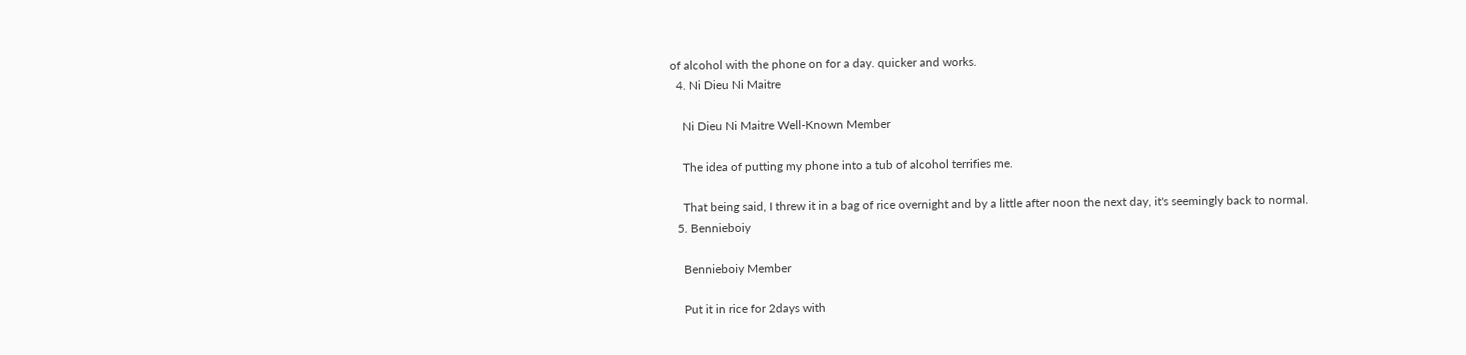of alcohol with the phone on for a day. quicker and works.
  4. Ni Dieu Ni Maitre

    Ni Dieu Ni Maitre Well-Known Member

    The idea of putting my phone into a tub of alcohol terrifies me.

    That being said, I threw it in a bag of rice overnight and by a little after noon the next day, it's seemingly back to normal.
  5. Bennieboiy

    Bennieboiy Member

    Put it in rice for 2days with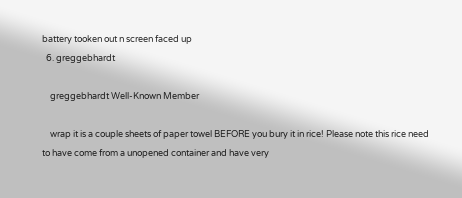battery tooken out n screen faced up
  6. greggebhardt

    greggebhardt Well-Known Member

    wrap it is a couple sheets of paper towel BEFORE you bury it in rice! Please note this rice need to have come from a unopened container and have very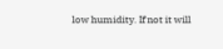low humidity. If not it will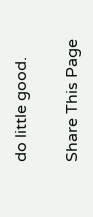do little good.

Share This Page